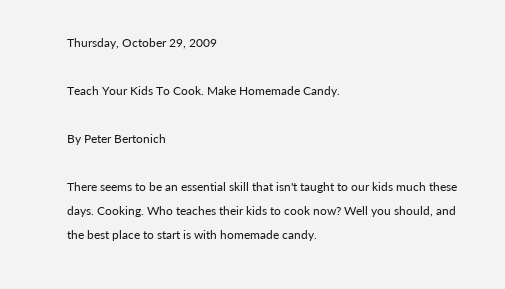Thursday, October 29, 2009

Teach Your Kids To Cook. Make Homemade Candy.

By Peter Bertonich

There seems to be an essential skill that isn't taught to our kids much these days. Cooking. Who teaches their kids to cook now? Well you should, and the best place to start is with homemade candy.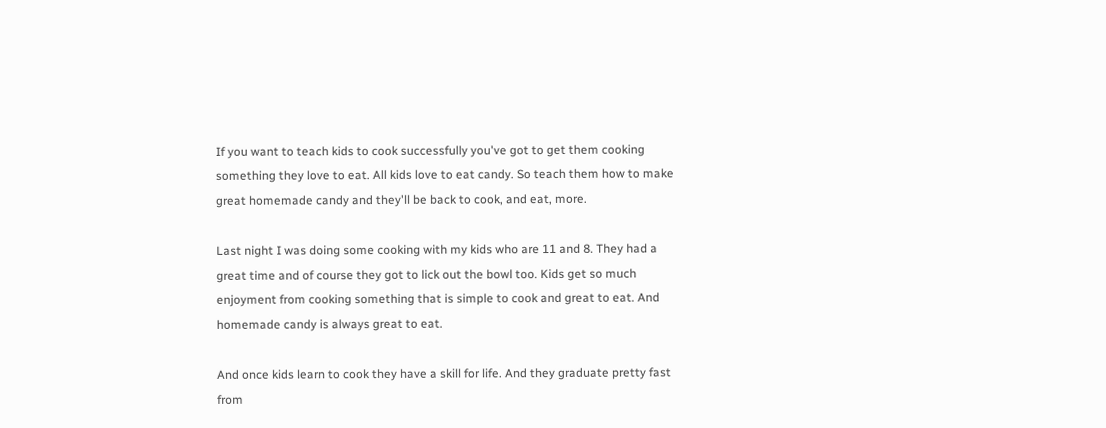If you want to teach kids to cook successfully you've got to get them cooking something they love to eat. All kids love to eat candy. So teach them how to make great homemade candy and they'll be back to cook, and eat, more.

Last night I was doing some cooking with my kids who are 11 and 8. They had a great time and of course they got to lick out the bowl too. Kids get so much enjoyment from cooking something that is simple to cook and great to eat. And homemade candy is always great to eat.

And once kids learn to cook they have a skill for life. And they graduate pretty fast from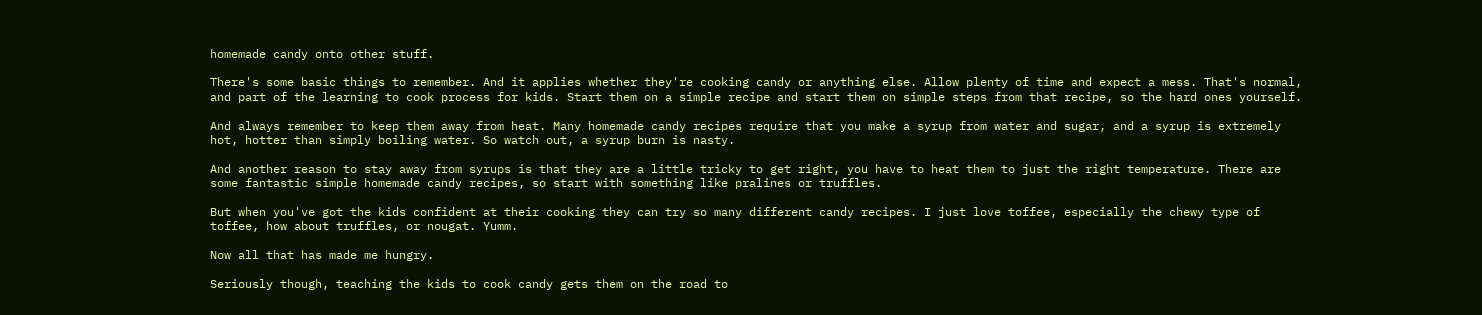homemade candy onto other stuff.

There's some basic things to remember. And it applies whether they're cooking candy or anything else. Allow plenty of time and expect a mess. That's normal, and part of the learning to cook process for kids. Start them on a simple recipe and start them on simple steps from that recipe, so the hard ones yourself.

And always remember to keep them away from heat. Many homemade candy recipes require that you make a syrup from water and sugar, and a syrup is extremely hot, hotter than simply boiling water. So watch out, a syrup burn is nasty.

And another reason to stay away from syrups is that they are a little tricky to get right, you have to heat them to just the right temperature. There are some fantastic simple homemade candy recipes, so start with something like pralines or truffles.

But when you've got the kids confident at their cooking they can try so many different candy recipes. I just love toffee, especially the chewy type of toffee, how about truffles, or nougat. Yumm.

Now all that has made me hungry.

Seriously though, teaching the kids to cook candy gets them on the road to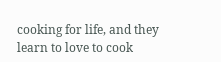cooking for life, and they learn to love to cook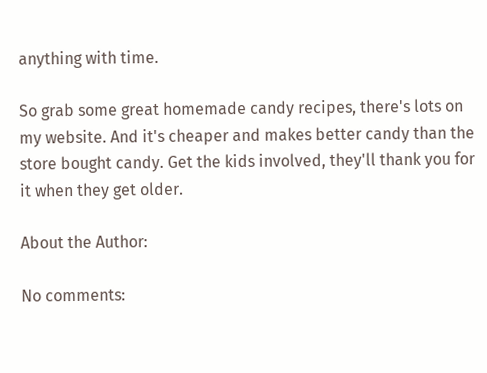anything with time.

So grab some great homemade candy recipes, there's lots on my website. And it's cheaper and makes better candy than the store bought candy. Get the kids involved, they'll thank you for it when they get older.

About the Author:

No comments: